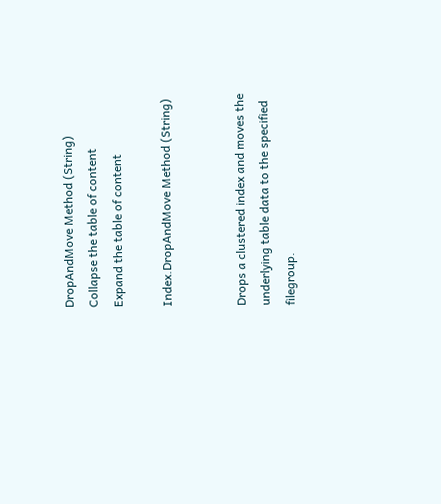DropAndMove Method (String)
Collapse the table of content
Expand the table of content

Index.DropAndMove Method (String)


Drops a clustered index and moves the underlying table data to the specified filegroup.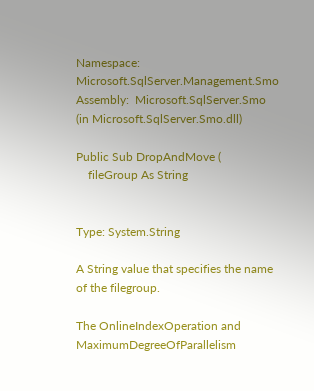Namespace:   Microsoft.SqlServer.Management.Smo
Assembly:  Microsoft.SqlServer.Smo (in Microsoft.SqlServer.Smo.dll)

Public Sub DropAndMove (
    fileGroup As String


Type: System.String

A String value that specifies the name of the filegroup.

The OnlineIndexOperation and MaximumDegreeOfParallelism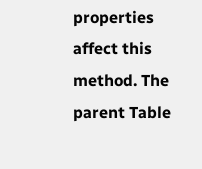properties affect this method. The parent Table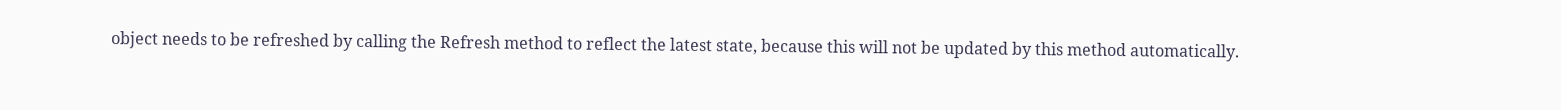object needs to be refreshed by calling the Refresh method to reflect the latest state, because this will not be updated by this method automatically.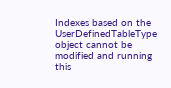Indexes based on the UserDefinedTableType object cannot be modified and running this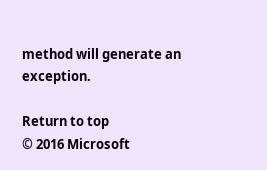method will generate an exception.

Return to top
© 2016 Microsoft